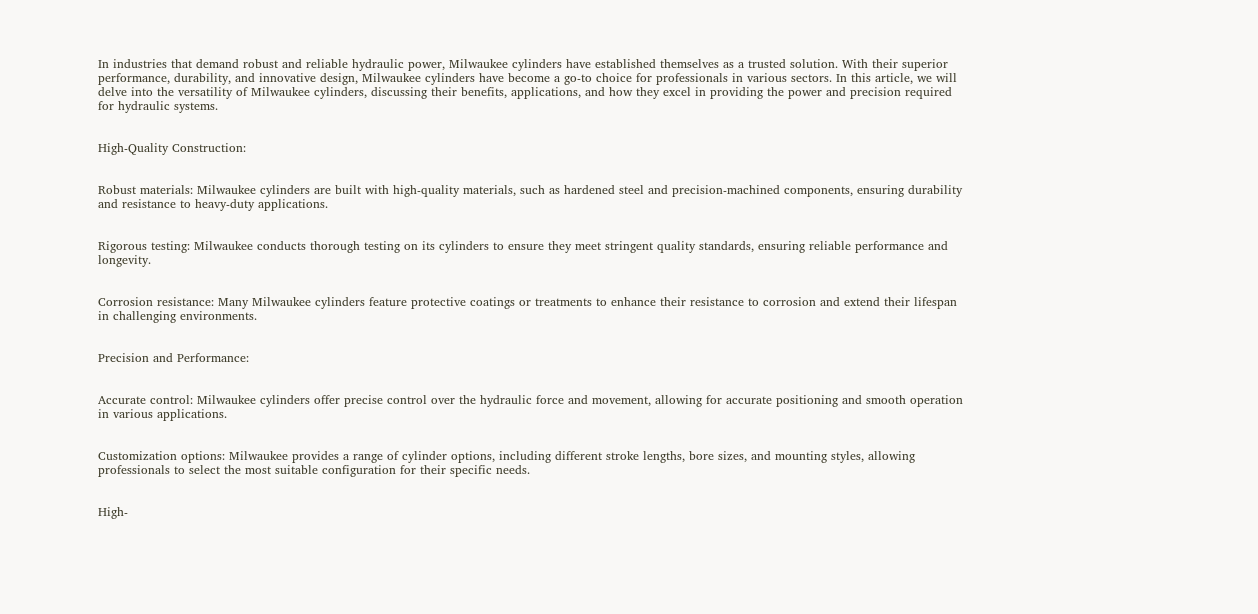In industries that demand robust and reliable hydraulic power, Milwaukee cylinders have established themselves as a trusted solution. With their superior performance, durability, and innovative design, Milwaukee cylinders have become a go-to choice for professionals in various sectors. In this article, we will delve into the versatility of Milwaukee cylinders, discussing their benefits, applications, and how they excel in providing the power and precision required for hydraulic systems.


High-Quality Construction:


Robust materials: Milwaukee cylinders are built with high-quality materials, such as hardened steel and precision-machined components, ensuring durability and resistance to heavy-duty applications.


Rigorous testing: Milwaukee conducts thorough testing on its cylinders to ensure they meet stringent quality standards, ensuring reliable performance and longevity.


Corrosion resistance: Many Milwaukee cylinders feature protective coatings or treatments to enhance their resistance to corrosion and extend their lifespan in challenging environments.


Precision and Performance:


Accurate control: Milwaukee cylinders offer precise control over the hydraulic force and movement, allowing for accurate positioning and smooth operation in various applications.


Customization options: Milwaukee provides a range of cylinder options, including different stroke lengths, bore sizes, and mounting styles, allowing professionals to select the most suitable configuration for their specific needs.


High-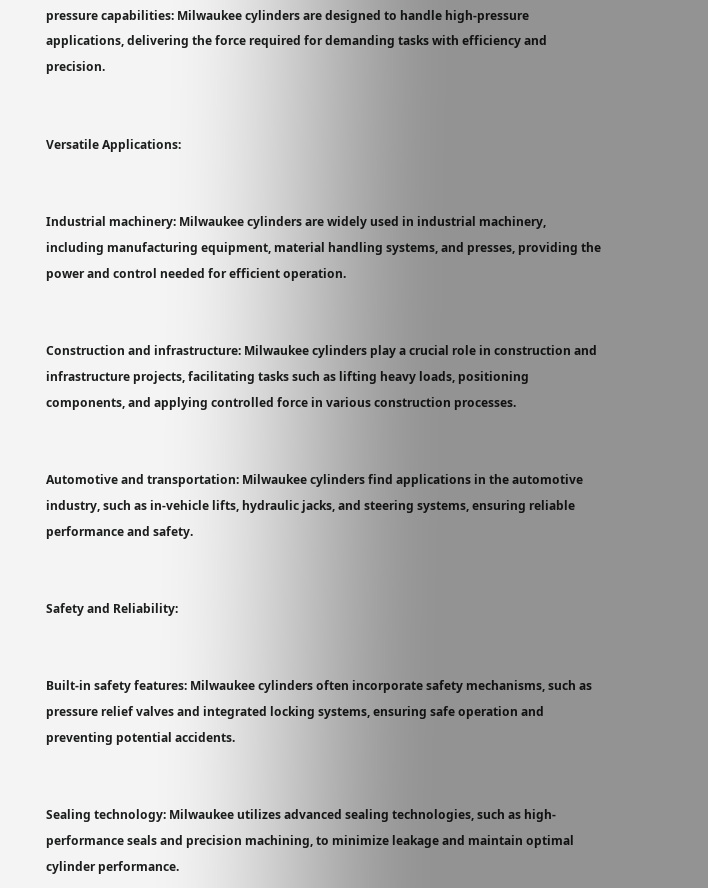pressure capabilities: Milwaukee cylinders are designed to handle high-pressure applications, delivering the force required for demanding tasks with efficiency and precision.


Versatile Applications:


Industrial machinery: Milwaukee cylinders are widely used in industrial machinery, including manufacturing equipment, material handling systems, and presses, providing the power and control needed for efficient operation.


Construction and infrastructure: Milwaukee cylinders play a crucial role in construction and infrastructure projects, facilitating tasks such as lifting heavy loads, positioning components, and applying controlled force in various construction processes.


Automotive and transportation: Milwaukee cylinders find applications in the automotive industry, such as in-vehicle lifts, hydraulic jacks, and steering systems, ensuring reliable performance and safety.


Safety and Reliability:


Built-in safety features: Milwaukee cylinders often incorporate safety mechanisms, such as pressure relief valves and integrated locking systems, ensuring safe operation and preventing potential accidents.


Sealing technology: Milwaukee utilizes advanced sealing technologies, such as high-performance seals and precision machining, to minimize leakage and maintain optimal cylinder performance.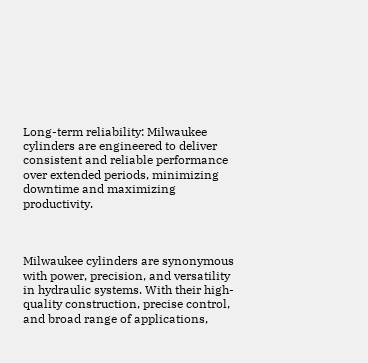Long-term reliability: Milwaukee cylinders are engineered to deliver consistent and reliable performance over extended periods, minimizing downtime and maximizing productivity.



Milwaukee cylinders are synonymous with power, precision, and versatility in hydraulic systems. With their high-quality construction, precise control, and broad range of applications,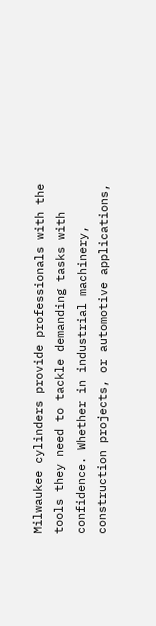Milwaukee cylinders provide professionals with the tools they need to tackle demanding tasks with confidence. Whether in industrial machinery, construction projects, or automotive applications,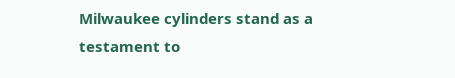Milwaukee cylinders stand as a testament to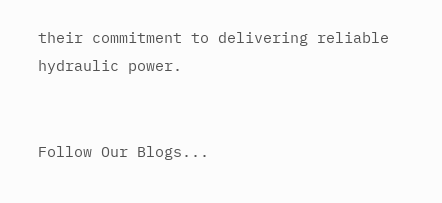their commitment to delivering reliable hydraulic power.


Follow Our Blogs...